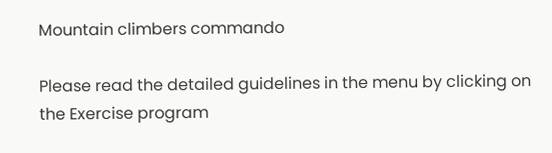Mountain climbers commando

Please read the detailed guidelines in the menu by clicking on the Exercise program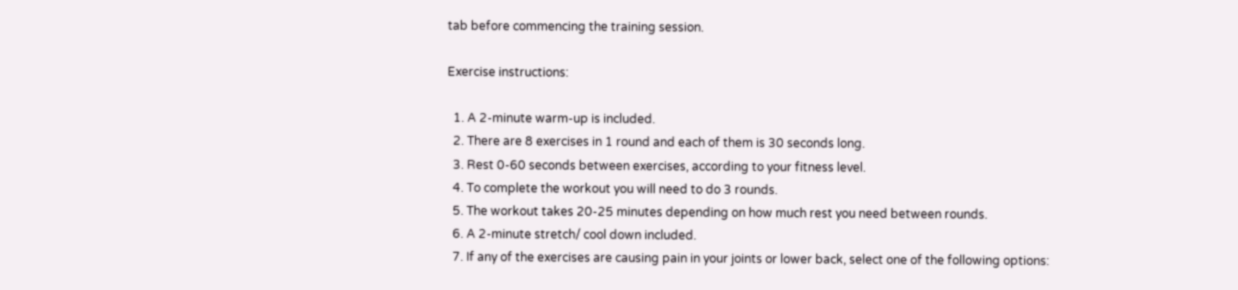tab before commencing the training session.

Exercise instructions:

  1. A 2-minute warm-up is included.
  2. There are 8 exercises in 1 round and each of them is 30 seconds long.
  3. Rest 0-60 seconds between exercises, according to your fitness level.
  4. To complete the workout you will need to do 3 rounds.
  5. The workout takes 20-25 minutes depending on how much rest you need between rounds.
  6. A 2-minute stretch/ cool down included.
  7. If any of the exercises are causing pain in your joints or lower back, select one of the following options: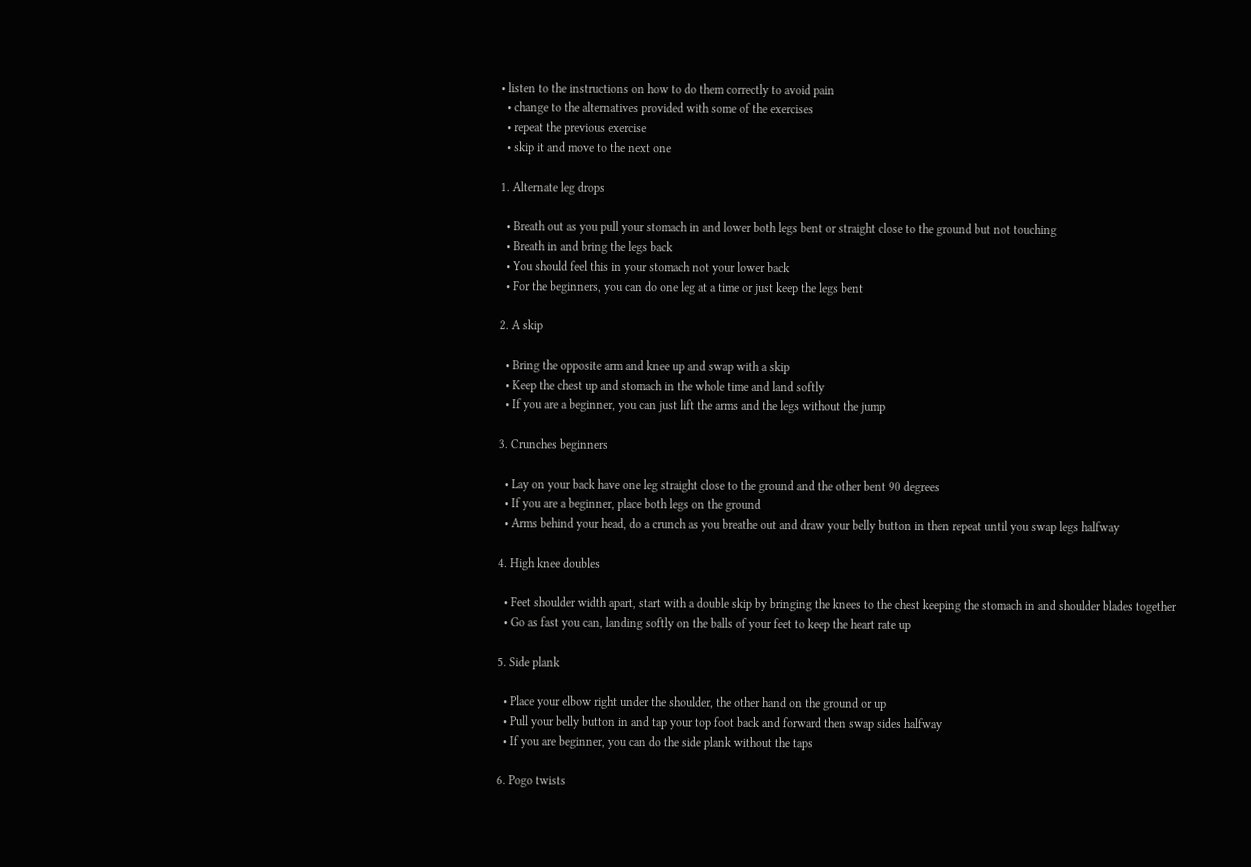• listen to the instructions on how to do them correctly to avoid pain
  • change to the alternatives provided with some of the exercises
  • repeat the previous exercise
  • skip it and move to the next one

1. Alternate leg drops

  • Breath out as you pull your stomach in and lower both legs bent or straight close to the ground but not touching
  • Breath in and bring the legs back
  • You should feel this in your stomach not your lower back
  • For the beginners, you can do one leg at a time or just keep the legs bent

2. A skip

  • Bring the opposite arm and knee up and swap with a skip
  • Keep the chest up and stomach in the whole time and land softly
  • If you are a beginner, you can just lift the arms and the legs without the jump

3. Crunches beginners

  • Lay on your back have one leg straight close to the ground and the other bent 90 degrees
  • If you are a beginner, place both legs on the ground
  • Arms behind your head, do a crunch as you breathe out and draw your belly button in then repeat until you swap legs halfway

4. High knee doubles

  • Feet shoulder width apart, start with a double skip by bringing the knees to the chest keeping the stomach in and shoulder blades together
  • Go as fast you can, landing softly on the balls of your feet to keep the heart rate up

5. Side plank

  • Place your elbow right under the shoulder, the other hand on the ground or up
  • Pull your belly button in and tap your top foot back and forward then swap sides halfway
  • If you are beginner, you can do the side plank without the taps

6. Pogo twists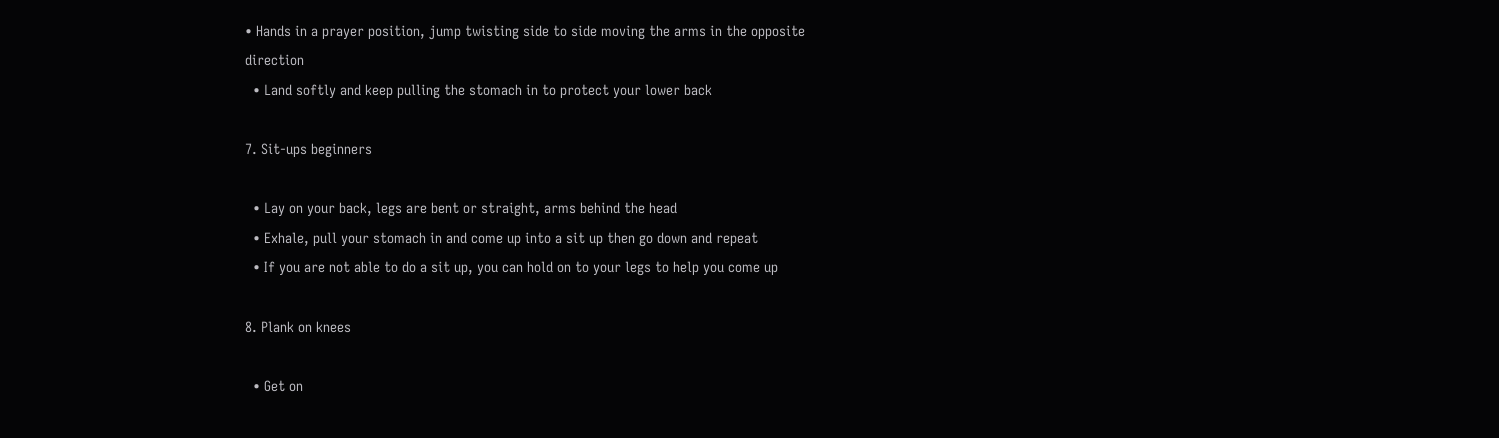• Hands in a prayer position, jump twisting side to side moving the arms in the opposite direction
  • Land softly and keep pulling the stomach in to protect your lower back

7. Sit-ups beginners

  • Lay on your back, legs are bent or straight, arms behind the head
  • Exhale, pull your stomach in and come up into a sit up then go down and repeat
  • If you are not able to do a sit up, you can hold on to your legs to help you come up

8. Plank on knees

  • Get on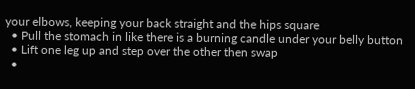your elbows, keeping your back straight and the hips square
  • Pull the stomach in like there is a burning candle under your belly button
  • Lift one leg up and step over the other then swap
  •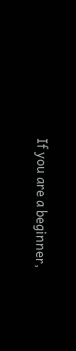If you are a beginner,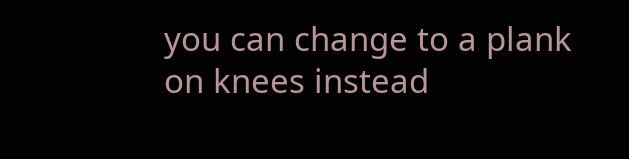you can change to a plank on knees instead